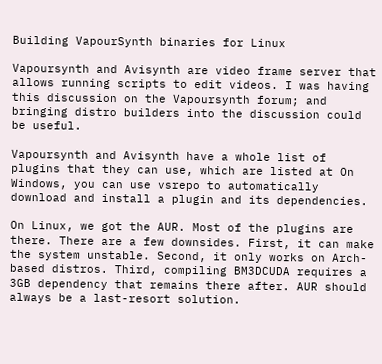Building VapourSynth binaries for Linux

Vapoursynth and Avisynth are video frame server that allows running scripts to edit videos. I was having this discussion on the Vapoursynth forum; and bringing distro builders into the discussion could be useful.

Vapoursynth and Avisynth have a whole list of plugins that they can use, which are listed at On Windows, you can use vsrepo to automatically download and install a plugin and its dependencies.

On Linux, we got the AUR. Most of the plugins are there. There are a few downsides. First, it can make the system unstable. Second, it only works on Arch-based distros. Third, compiling BM3DCUDA requires a 3GB dependency that remains there after. AUR should always be a last-resort solution.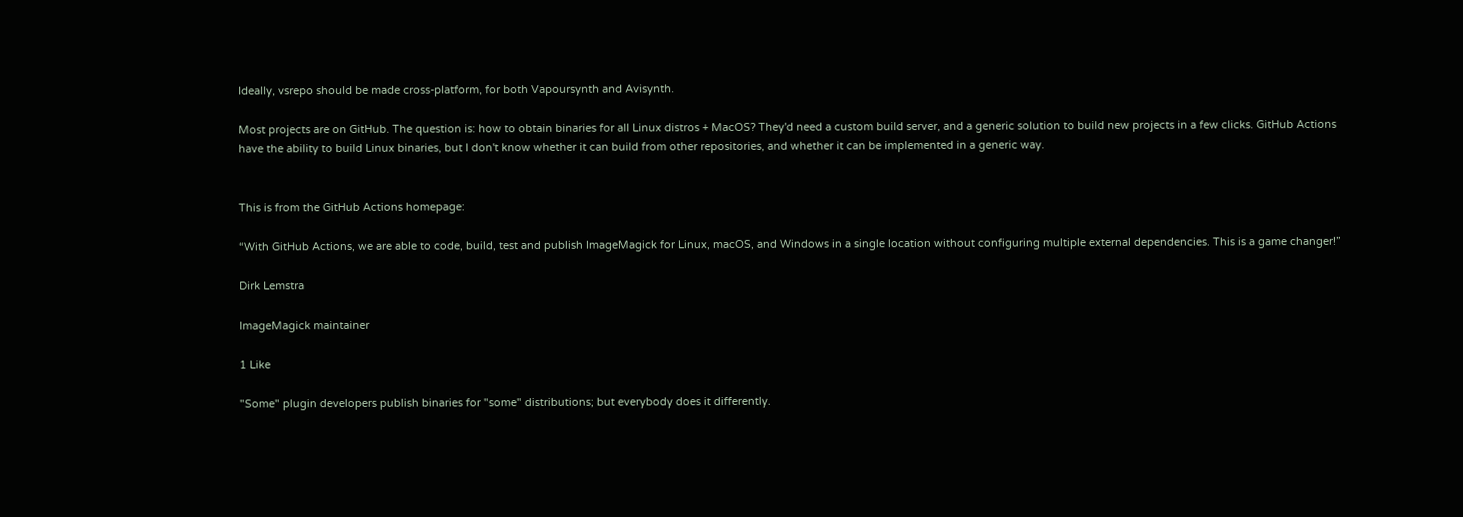Ideally, vsrepo should be made cross-platform, for both Vapoursynth and Avisynth.

Most projects are on GitHub. The question is: how to obtain binaries for all Linux distros + MacOS? They'd need a custom build server, and a generic solution to build new projects in a few clicks. GitHub Actions have the ability to build Linux binaries, but I don't know whether it can build from other repositories, and whether it can be implemented in a generic way.


This is from the GitHub Actions homepage:

“With GitHub Actions, we are able to code, build, test and publish ImageMagick for Linux, macOS, and Windows in a single location without configuring multiple external dependencies. This is a game changer!”

Dirk Lemstra

ImageMagick maintainer

1 Like

"Some" plugin developers publish binaries for "some" distributions; but everybody does it differently.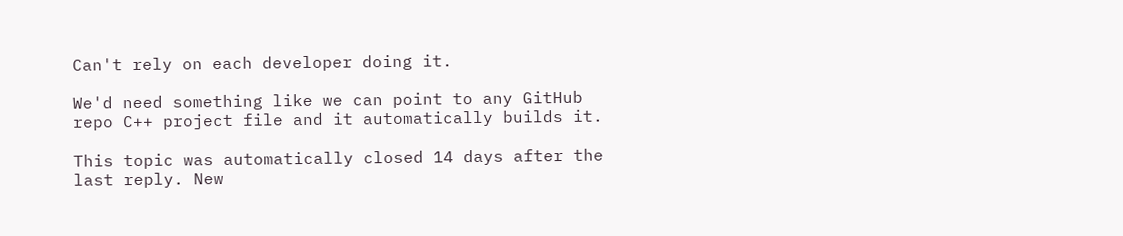Can't rely on each developer doing it.

We'd need something like we can point to any GitHub repo C++ project file and it automatically builds it.

This topic was automatically closed 14 days after the last reply. New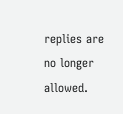replies are no longer allowed.